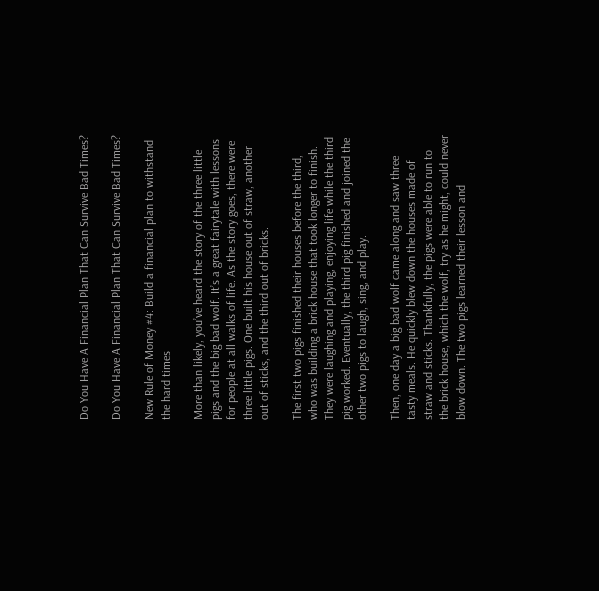Do You Have A Financial Plan That Can Survive Bad Times?

Do You Have A Financial Plan That Can Survive Bad Times?

New Rule of Money #4: Build a financial plan to withstand the hard times

More than likely, you’ve heard the story of the three little pigs and the big bad wolf. It’s a great fairytale with lessons for people at all walks of life. As the story goes, there were three little pigs. One built his house out of straw, another out of sticks, and the third out of bricks.

The first two pigs finished their houses before the third, who was building a brick house that took longer to finish. They were laughing and playing, enjoying life while the third pig worked. Eventually, the third pig finished and joined the other two pigs to laugh, sing, and play.

Then, one day a big bad wolf came along and saw three tasty meals. He quickly blew down the houses made of straw and sticks. Thankfully, the pigs were able to run to the brick house, which the wolf, try as he might, could never blow down. The two pigs learned their lesson and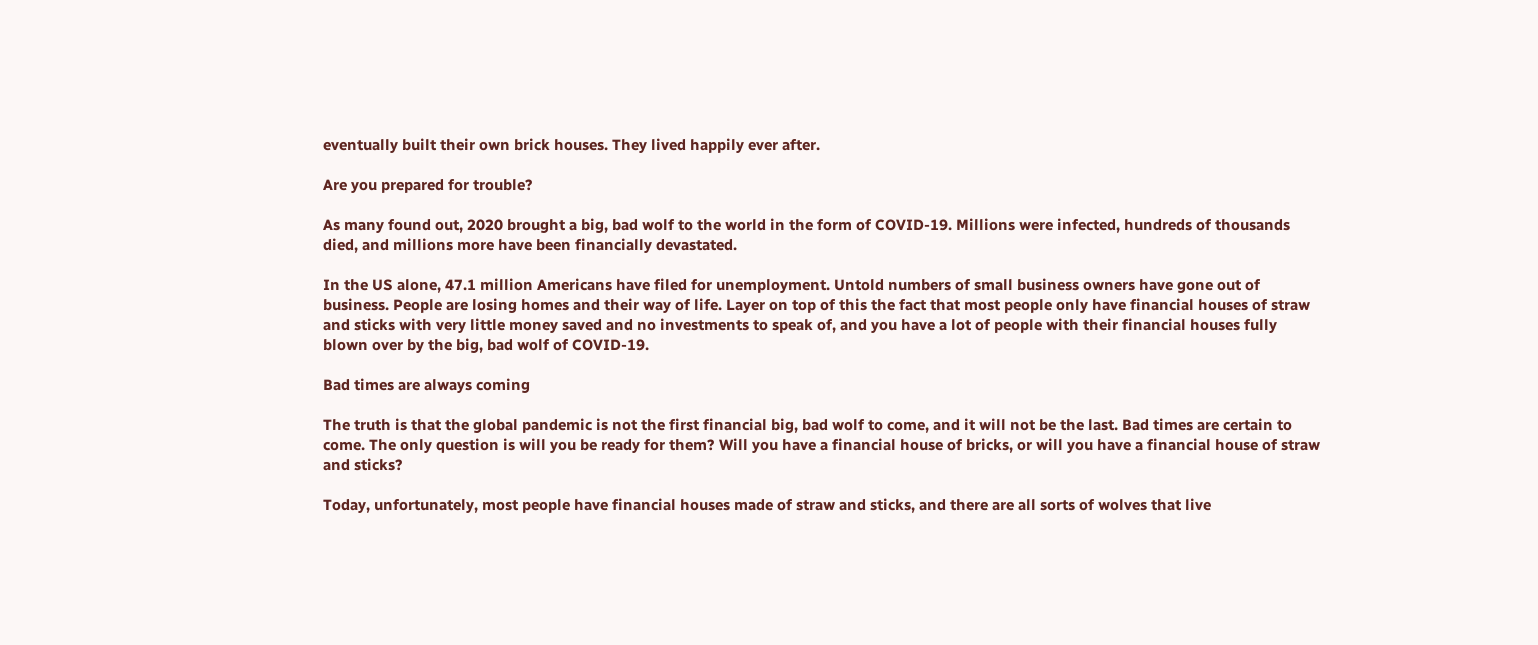eventually built their own brick houses. They lived happily ever after.

Are you prepared for trouble?

As many found out, 2020 brought a big, bad wolf to the world in the form of COVID-19. Millions were infected, hundreds of thousands died, and millions more have been financially devastated.

In the US alone, 47.1 million Americans have filed for unemployment. Untold numbers of small business owners have gone out of business. People are losing homes and their way of life. Layer on top of this the fact that most people only have financial houses of straw and sticks with very little money saved and no investments to speak of, and you have a lot of people with their financial houses fully blown over by the big, bad wolf of COVID-19.

Bad times are always coming

The truth is that the global pandemic is not the first financial big, bad wolf to come, and it will not be the last. Bad times are certain to come. The only question is will you be ready for them? Will you have a financial house of bricks, or will you have a financial house of straw and sticks?

Today, unfortunately, most people have financial houses made of straw and sticks, and there are all sorts of wolves that live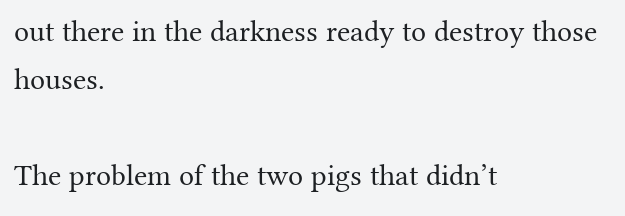out there in the darkness ready to destroy those houses.

The problem of the two pigs that didn’t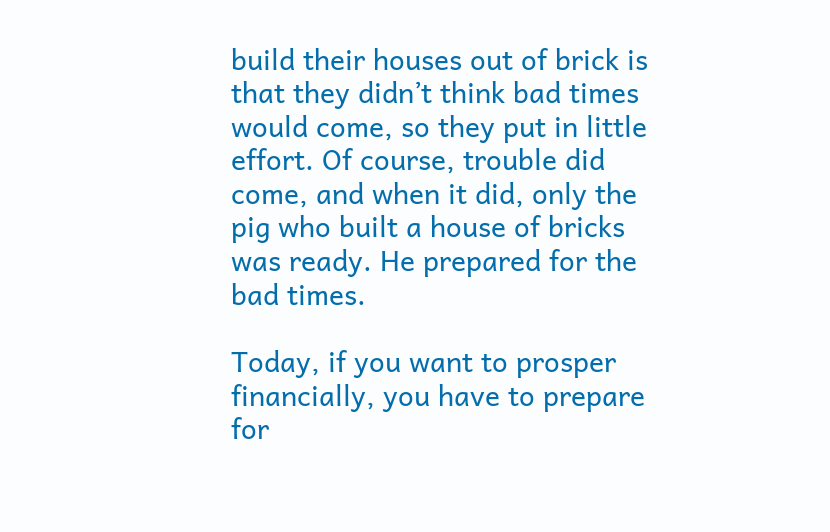build their houses out of brick is that they didn’t think bad times would come, so they put in little effort. Of course, trouble did come, and when it did, only the pig who built a house of bricks was ready. He prepared for the bad times.

Today, if you want to prosper financially, you have to prepare for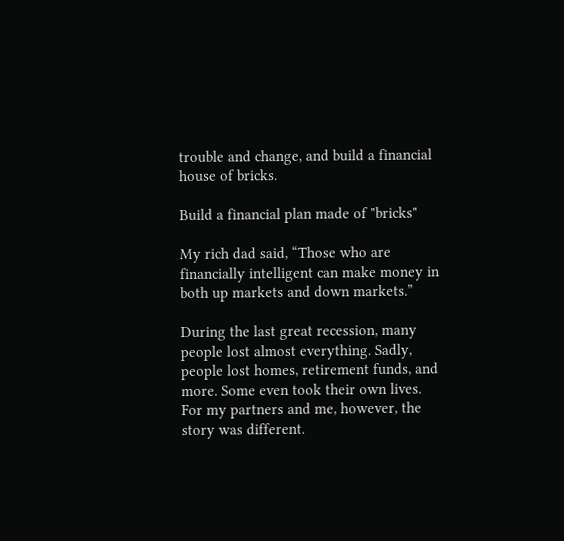trouble and change, and build a financial house of bricks.

Build a financial plan made of "bricks"

My rich dad said, “Those who are financially intelligent can make money in both up markets and down markets.”

During the last great recession, many people lost almost everything. Sadly, people lost homes, retirement funds, and more. Some even took their own lives. For my partners and me, however, the story was different.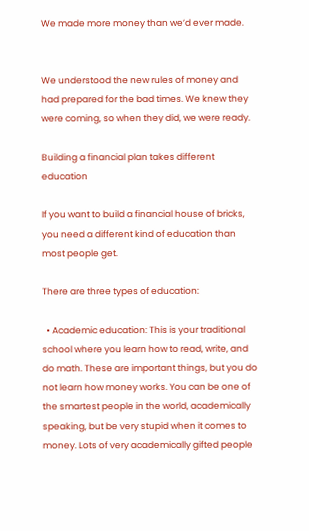We made more money than we’d ever made.


We understood the new rules of money and had prepared for the bad times. We knew they were coming, so when they did, we were ready.

Building a financial plan takes different education

If you want to build a financial house of bricks, you need a different kind of education than most people get.

There are three types of education:

  • Academic education: This is your traditional school where you learn how to read, write, and do math. These are important things, but you do not learn how money works. You can be one of the smartest people in the world, academically speaking, but be very stupid when it comes to money. Lots of very academically gifted people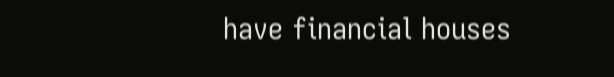have financial houses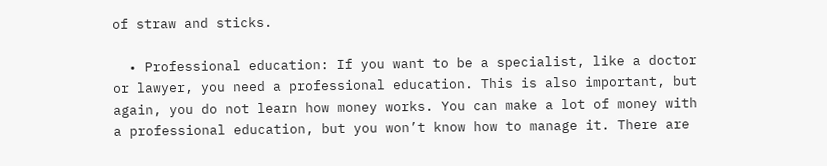of straw and sticks.

  • Professional education: If you want to be a specialist, like a doctor or lawyer, you need a professional education. This is also important, but again, you do not learn how money works. You can make a lot of money with a professional education, but you won’t know how to manage it. There are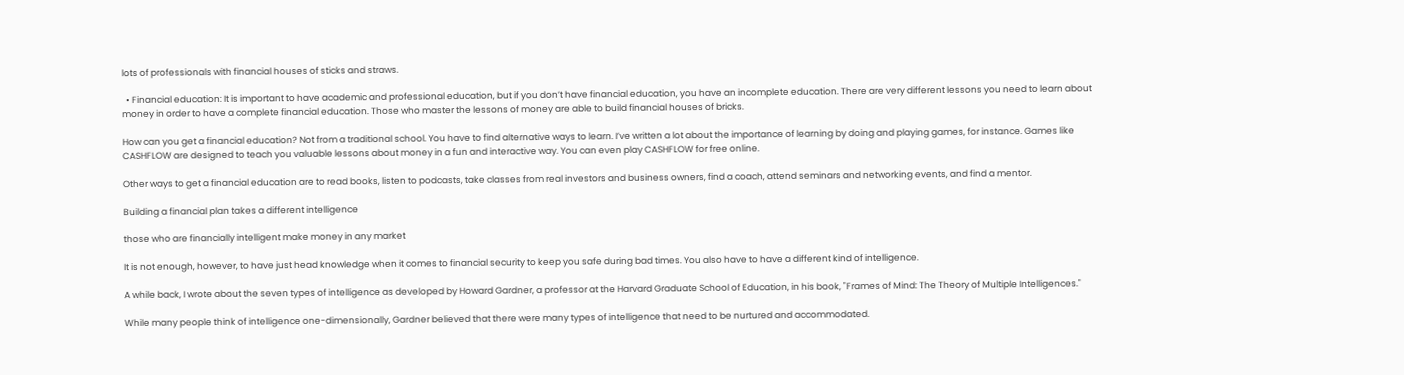lots of professionals with financial houses of sticks and straws.

  • Financial education: It is important to have academic and professional education, but if you don’t have financial education, you have an incomplete education. There are very different lessons you need to learn about money in order to have a complete financial education. Those who master the lessons of money are able to build financial houses of bricks.

How can you get a financial education? Not from a traditional school. You have to find alternative ways to learn. I’ve written a lot about the importance of learning by doing and playing games, for instance. Games like CASHFLOW are designed to teach you valuable lessons about money in a fun and interactive way. You can even play CASHFLOW for free online.

Other ways to get a financial education are to read books, listen to podcasts, take classes from real investors and business owners, find a coach, attend seminars and networking events, and find a mentor.

Building a financial plan takes a different intelligence

those who are financially intelligent make money in any market

It is not enough, however, to have just head knowledge when it comes to financial security to keep you safe during bad times. You also have to have a different kind of intelligence.

A while back, I wrote about the seven types of intelligence as developed by Howard Gardner, a professor at the Harvard Graduate School of Education, in his book, "Frames of Mind: The Theory of Multiple Intelligences."

While many people think of intelligence one-dimensionally, Gardner believed that there were many types of intelligence that need to be nurtured and accommodated.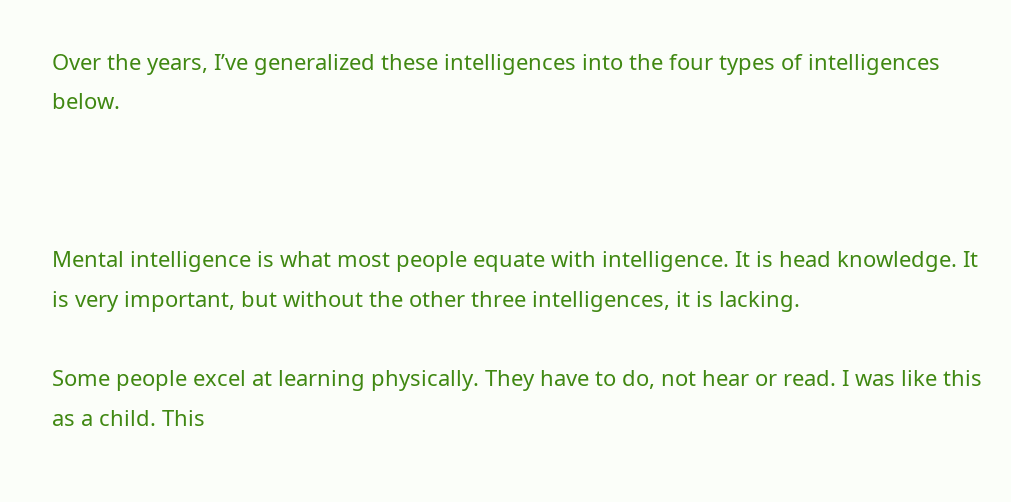Over the years, I’ve generalized these intelligences into the four types of intelligences below.



Mental intelligence is what most people equate with intelligence. It is head knowledge. It is very important, but without the other three intelligences, it is lacking.

Some people excel at learning physically. They have to do, not hear or read. I was like this as a child. This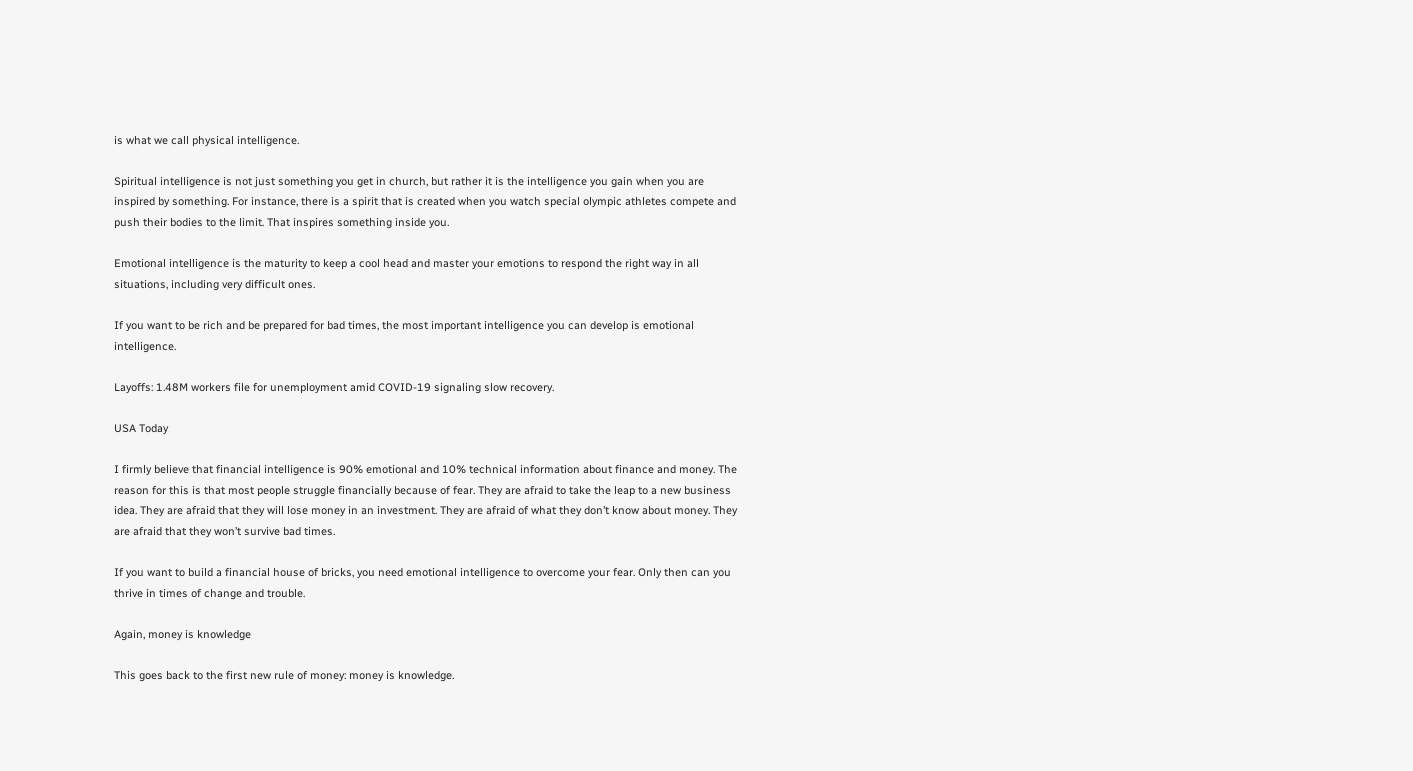is what we call physical intelligence.

Spiritual intelligence is not just something you get in church, but rather it is the intelligence you gain when you are inspired by something. For instance, there is a spirit that is created when you watch special olympic athletes compete and push their bodies to the limit. That inspires something inside you.

Emotional intelligence is the maturity to keep a cool head and master your emotions to respond the right way in all situations, including very difficult ones.

If you want to be rich and be prepared for bad times, the most important intelligence you can develop is emotional intelligence.

Layoffs: 1.48M workers file for unemployment amid COVID-19 signaling slow recovery.

USA Today

I firmly believe that financial intelligence is 90% emotional and 10% technical information about finance and money. The reason for this is that most people struggle financially because of fear. They are afraid to take the leap to a new business idea. They are afraid that they will lose money in an investment. They are afraid of what they don’t know about money. They are afraid that they won’t survive bad times.

If you want to build a financial house of bricks, you need emotional intelligence to overcome your fear. Only then can you thrive in times of change and trouble.

Again, money is knowledge

This goes back to the first new rule of money: money is knowledge.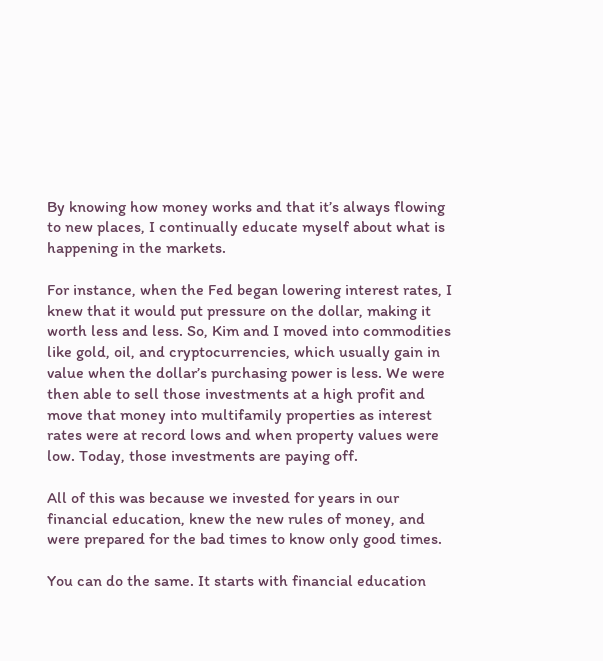By knowing how money works and that it’s always flowing to new places, I continually educate myself about what is happening in the markets.

For instance, when the Fed began lowering interest rates, I knew that it would put pressure on the dollar, making it worth less and less. So, Kim and I moved into commodities like gold, oil, and cryptocurrencies, which usually gain in value when the dollar’s purchasing power is less. We were then able to sell those investments at a high profit and move that money into multifamily properties as interest rates were at record lows and when property values were low. Today, those investments are paying off.

All of this was because we invested for years in our financial education, knew the new rules of money, and were prepared for the bad times to know only good times.

You can do the same. It starts with financial education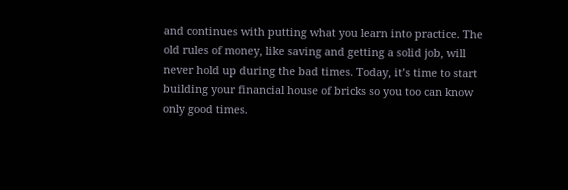and continues with putting what you learn into practice. The old rules of money, like saving and getting a solid job, will never hold up during the bad times. Today, it’s time to start building your financial house of bricks so you too can know only good times.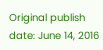Original publish date: June 14, 2016